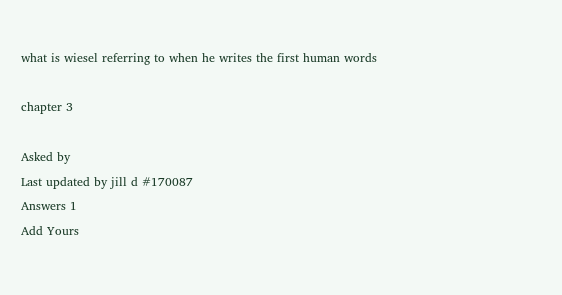what is wiesel referring to when he writes the first human words

chapter 3

Asked by
Last updated by jill d #170087
Answers 1
Add Yours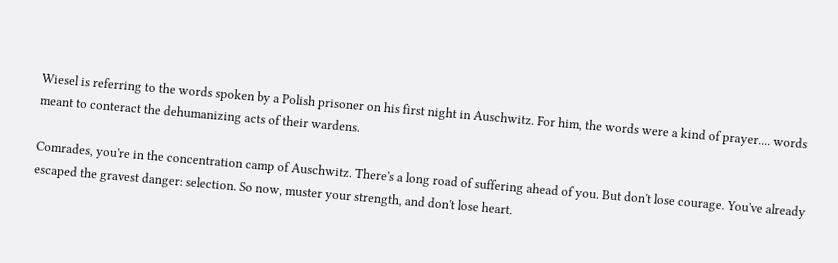Wiesel is referring to the words spoken by a Polish prisoner on his first night in Auschwitz. For him, the words were a kind of prayer.... words meant to conteract the dehumanizing acts of their wardens.

Comrades, you're in the concentration camp of Auschwitz. There's a long road of suffering ahead of you. But don't lose courage. You've already escaped the gravest danger: selection. So now, muster your strength, and don't lose heart.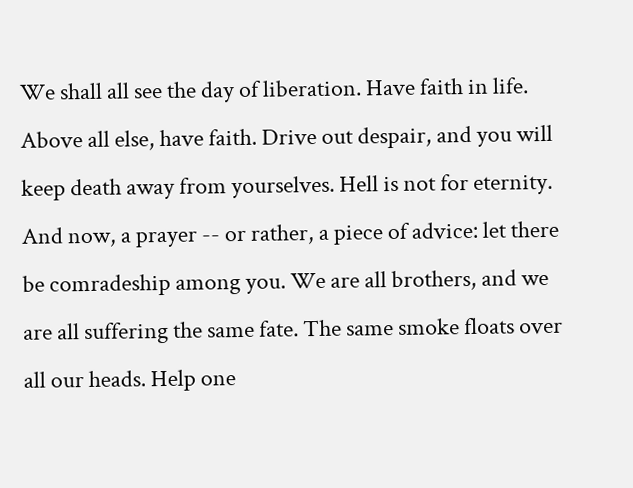We shall all see the day of liberation. Have faith in life. Above all else, have faith. Drive out despair, and you will keep death away from yourselves. Hell is not for eternity. And now, a prayer -- or rather, a piece of advice: let there be comradeship among you. We are all brothers, and we are all suffering the same fate. The same smoke floats over all our heads. Help one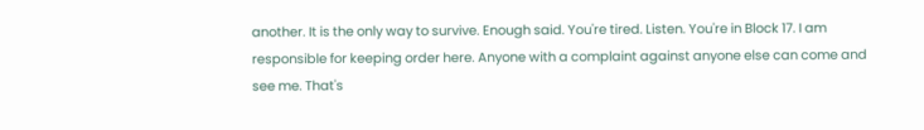another. It is the only way to survive. Enough said. You're tired. Listen. You're in Block 17. I am responsible for keeping order here. Anyone with a complaint against anyone else can come and see me. That's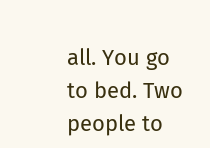all. You go to bed. Two people to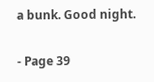a bunk. Good night.

- Page 39